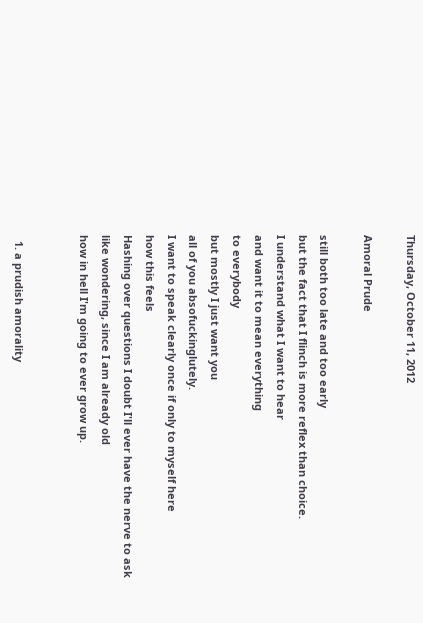Thursday, October 11, 2012

Amoral Prude

still both too late and too early
but the fact that I flinch is more reflex than choice.
I understand what I want to hear
and want it to mean everything
to everybody
but mostly I just want you
all of you absofuckinglutely.
I want to speak clearly once if only to myself here
how this feels
Hashing over questions I doubt I'll ever have the nerve to ask
like wondering, since I am already old
how in hell I'm going to ever grow up.


  1. a prudish amorality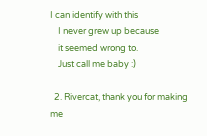I can identify with this
    I never grew up because
    it seemed wrong to.
    Just call me baby :)

  2. Rivercat, thank you for making me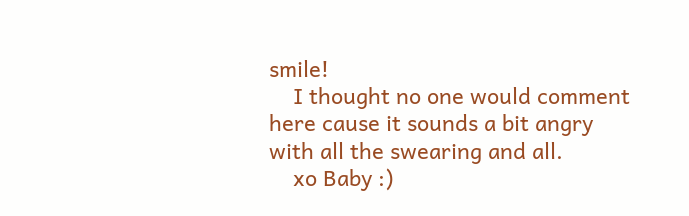smile!
    I thought no one would comment here cause it sounds a bit angry with all the swearing and all.
    xo Baby :)